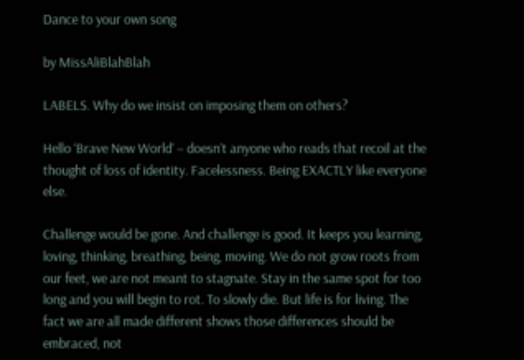Dance to your own song

by MissAliBlahBlah

LABELS. Why do we insist on imposing them on others?

Hello ‘Brave New World’ – doesn’t anyone who reads that recoil at the thought of loss of identity. Facelessness. Being EXACTLY like everyone else.

Challenge would be gone. And challenge is good. It keeps you learning, loving, thinking, breathing, being, moving. We do not grow roots from our feet, we are not meant to stagnate. Stay in the same spot for too long and you will begin to rot. To slowly die. But life is for living. The fact we are all made different shows those differences should be embraced, not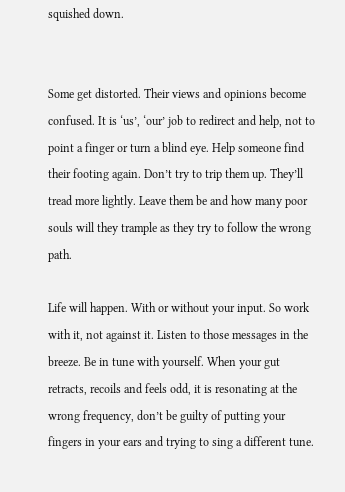squished down.


Some get distorted. Their views and opinions become confused. It is ‘us’, ‘our’ job to redirect and help, not to point a finger or turn a blind eye. Help someone find their footing again. Don’t try to trip them up. They’ll tread more lightly. Leave them be and how many poor souls will they trample as they try to follow the wrong path.

Life will happen. With or without your input. So work with it, not against it. Listen to those messages in the breeze. Be in tune with yourself. When your gut retracts, recoils and feels odd, it is resonating at the wrong frequency, don’t be guilty of putting your fingers in your ears and trying to sing a different tune.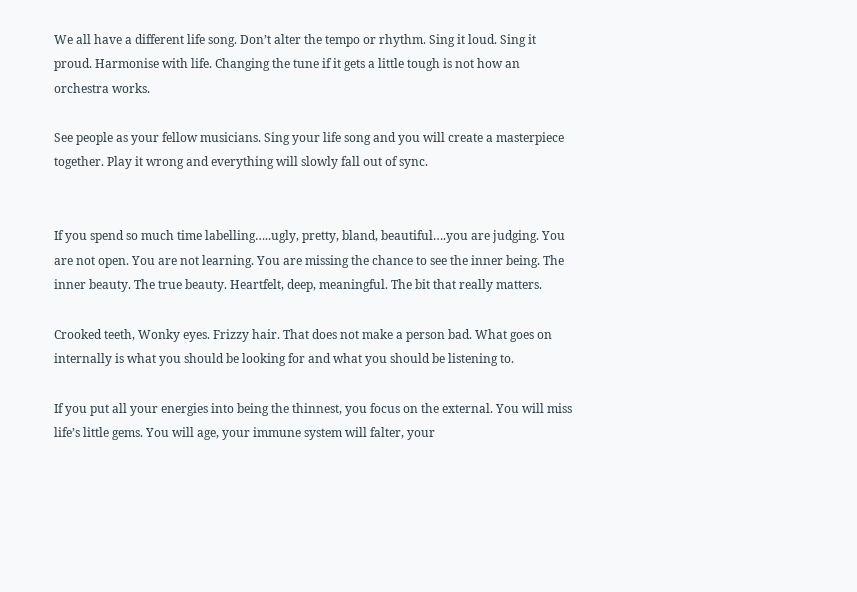We all have a different life song. Don’t alter the tempo or rhythm. Sing it loud. Sing it proud. Harmonise with life. Changing the tune if it gets a little tough is not how an orchestra works.

See people as your fellow musicians. Sing your life song and you will create a masterpiece together. Play it wrong and everything will slowly fall out of sync.


If you spend so much time labelling…..ugly, pretty, bland, beautiful….you are judging. You are not open. You are not learning. You are missing the chance to see the inner being. The inner beauty. The true beauty. Heartfelt, deep, meaningful. The bit that really matters.

Crooked teeth, Wonky eyes. Frizzy hair. That does not make a person bad. What goes on internally is what you should be looking for and what you should be listening to.

If you put all your energies into being the thinnest, you focus on the external. You will miss life’s little gems. You will age, your immune system will falter, your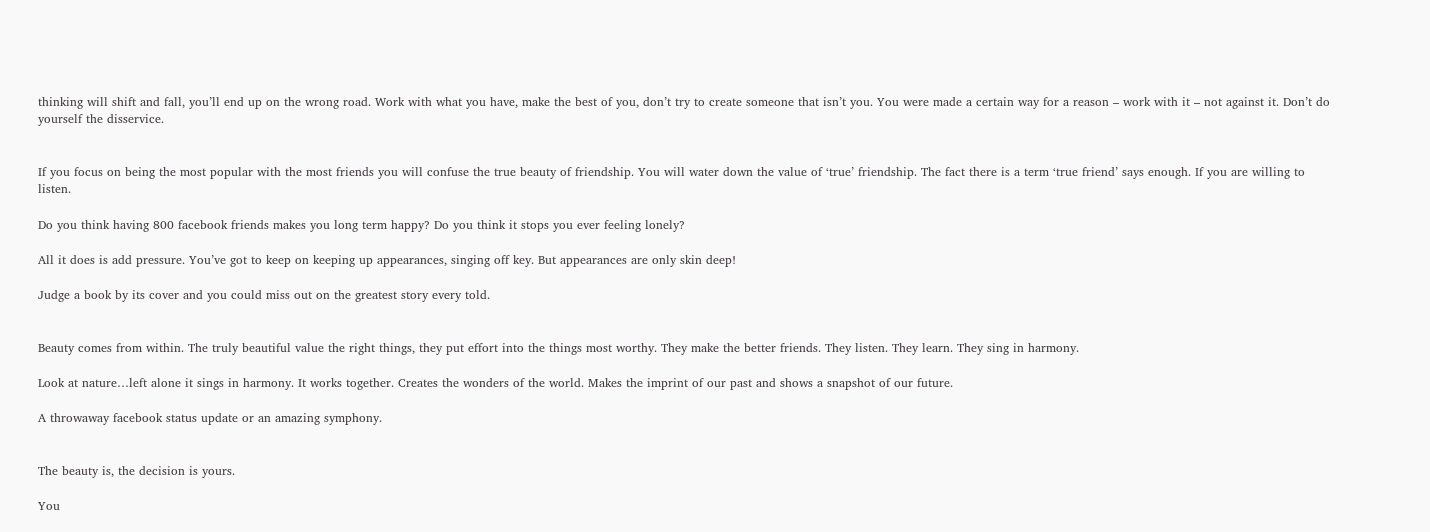thinking will shift and fall, you’ll end up on the wrong road. Work with what you have, make the best of you, don’t try to create someone that isn’t you. You were made a certain way for a reason – work with it – not against it. Don’t do yourself the disservice.


If you focus on being the most popular with the most friends you will confuse the true beauty of friendship. You will water down the value of ‘true’ friendship. The fact there is a term ‘true friend’ says enough. If you are willing to listen.

Do you think having 800 facebook friends makes you long term happy? Do you think it stops you ever feeling lonely?

All it does is add pressure. You’ve got to keep on keeping up appearances, singing off key. But appearances are only skin deep!

Judge a book by its cover and you could miss out on the greatest story every told.


Beauty comes from within. The truly beautiful value the right things, they put effort into the things most worthy. They make the better friends. They listen. They learn. They sing in harmony.

Look at nature…left alone it sings in harmony. It works together. Creates the wonders of the world. Makes the imprint of our past and shows a snapshot of our future.

A throwaway facebook status update or an amazing symphony.


The beauty is, the decision is yours.

You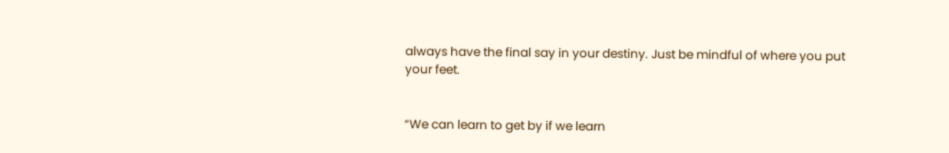always have the final say in your destiny. Just be mindful of where you put your feet.


“We can learn to get by if we learn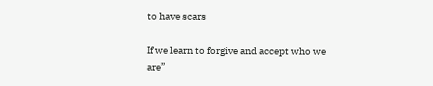to have scars

If we learn to forgive and accept who we are”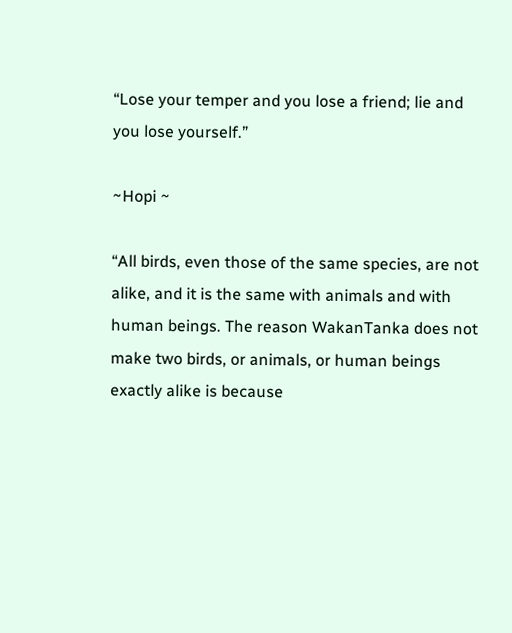“Lose your temper and you lose a friend; lie and you lose yourself.”

~Hopi ~

“All birds, even those of the same species, are not alike, and it is the same with animals and with human beings. The reason WakanTanka does not make two birds, or animals, or human beings exactly alike is because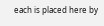each is placed here by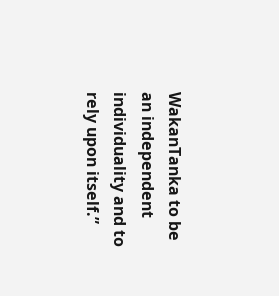WakanTanka to be an independent individuality and to rely upon itself.”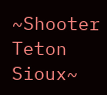~Shooter Teton Sioux~